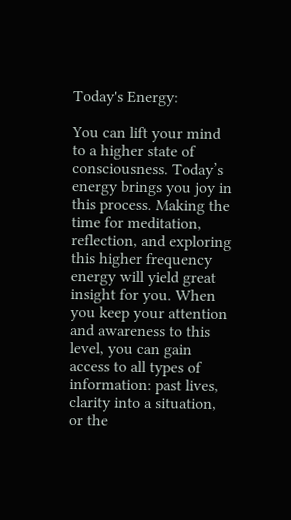Today's Energy:

You can lift your mind to a higher state of consciousness. Today’s energy brings you joy in this process. Making the time for meditation, reflection, and exploring this higher frequency energy will yield great insight for you. When you keep your attention and awareness to this level, you can gain access to all types of information: past lives, clarity into a situation, or the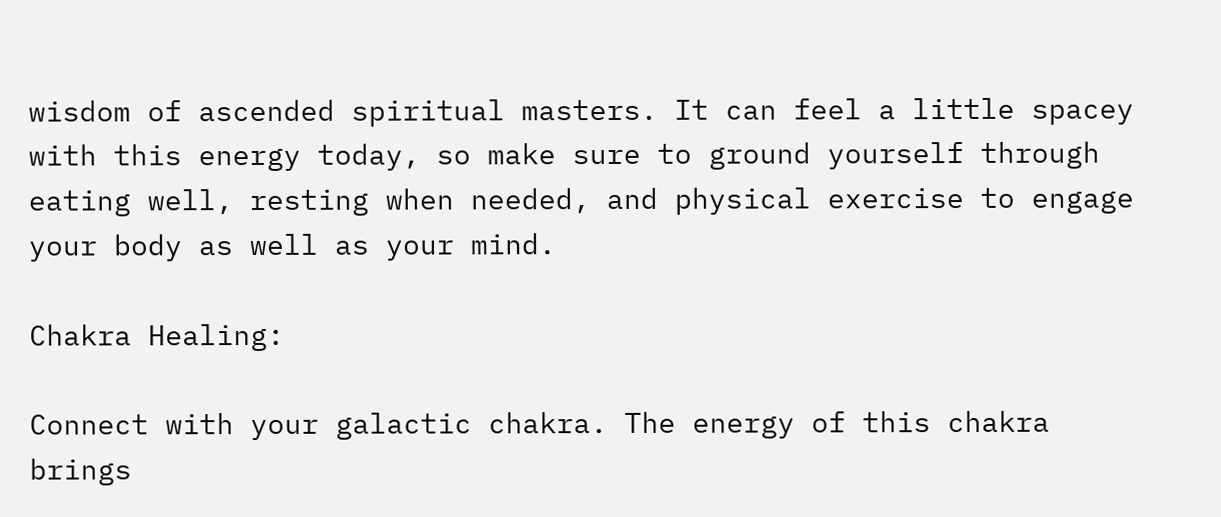wisdom of ascended spiritual masters. It can feel a little spacey with this energy today, so make sure to ground yourself through eating well, resting when needed, and physical exercise to engage your body as well as your mind.

Chakra Healing:

Connect with your galactic chakra. The energy of this chakra brings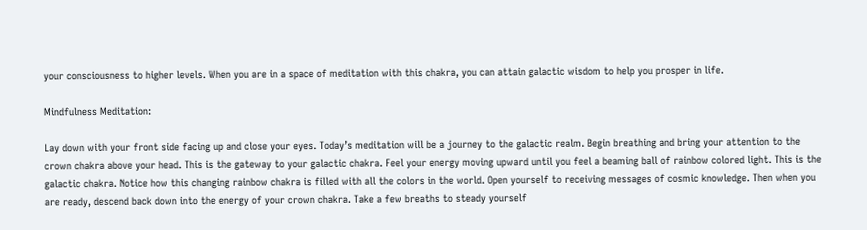your consciousness to higher levels. When you are in a space of meditation with this chakra, you can attain galactic wisdom to help you prosper in life.

Mindfulness Meditation:

Lay down with your front side facing up and close your eyes. Today’s meditation will be a journey to the galactic realm. Begin breathing and bring your attention to the crown chakra above your head. This is the gateway to your galactic chakra. Feel your energy moving upward until you feel a beaming ball of rainbow colored light. This is the galactic chakra. Notice how this changing rainbow chakra is filled with all the colors in the world. Open yourself to receiving messages of cosmic knowledge. Then when you are ready, descend back down into the energy of your crown chakra. Take a few breaths to steady yourself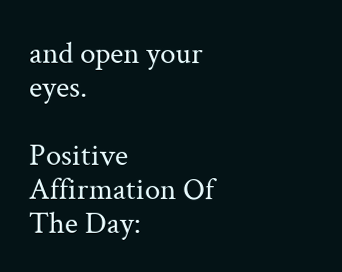and open your eyes.

Positive Affirmation Of The Day: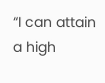“I can attain a high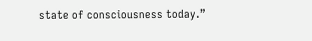state of consciousness today.”